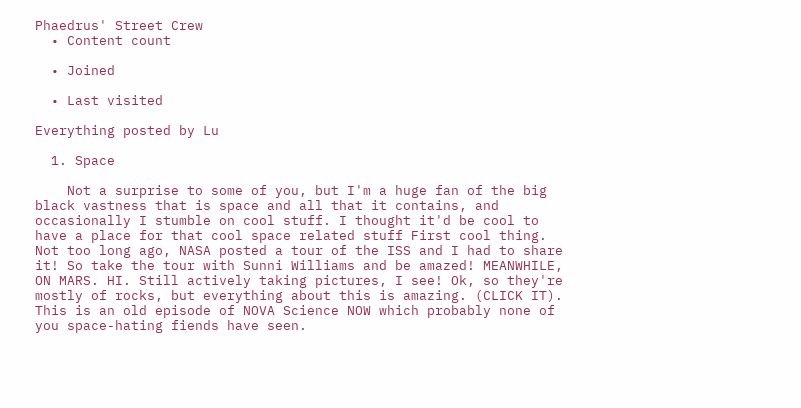Phaedrus' Street Crew
  • Content count

  • Joined

  • Last visited

Everything posted by Lu

  1. Space

    Not a surprise to some of you, but I'm a huge fan of the big black vastness that is space and all that it contains, and occasionally I stumble on cool stuff. I thought it'd be cool to have a place for that cool space related stuff First cool thing. Not too long ago, NASA posted a tour of the ISS and I had to share it! So take the tour with Sunni Williams and be amazed! MEANWHILE, ON MARS. HI. Still actively taking pictures, I see! Ok, so they're mostly of rocks, but everything about this is amazing. (CLICK IT). This is an old episode of NOVA Science NOW which probably none of you space-hating fiends have seen.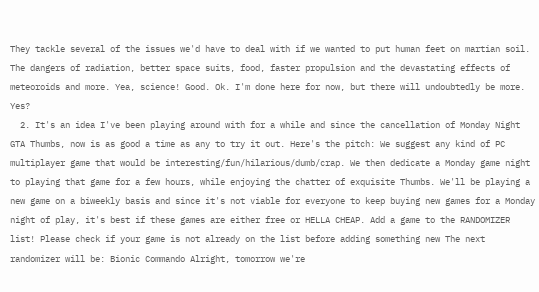They tackle several of the issues we'd have to deal with if we wanted to put human feet on martian soil. The dangers of radiation, better space suits, food, faster propulsion and the devastating effects of meteoroids and more. Yea, science! Good. Ok. I'm done here for now, but there will undoubtedly be more. Yes?
  2. It's an idea I've been playing around with for a while and since the cancellation of Monday Night GTA Thumbs, now is as good a time as any to try it out. Here's the pitch: We suggest any kind of PC multiplayer game that would be interesting/fun/hilarious/dumb/crap. We then dedicate a Monday game night to playing that game for a few hours, while enjoying the chatter of exquisite Thumbs. We'll be playing a new game on a biweekly basis and since it's not viable for everyone to keep buying new games for a Monday night of play, it's best if these games are either free or HELLA CHEAP. Add a game to the RANDOMIZER list! Please check if your game is not already on the list before adding something new The next randomizer will be: Bionic Commando Alright, tomorrow we're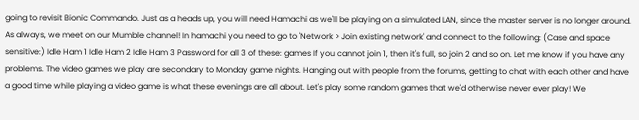going to revisit Bionic Commando. Just as a heads up, you will need Hamachi as we'll be playing on a simulated LAN, since the master server is no longer around. As always, we meet on our Mumble channel! In hamachi you need to go to 'Network > Join existing network' and connect to the following: (Case and space sensitive:) Idle Ham 1 Idle Ham 2 Idle Ham 3 Password for all 3 of these: games If you cannot join 1, then it's full, so join 2 and so on. Let me know if you have any problems. The video games we play are secondary to Monday game nights. Hanging out with people from the forums, getting to chat with each other and have a good time while playing a video game is what these evenings are all about. Let's play some random games that we'd otherwise never ever play! We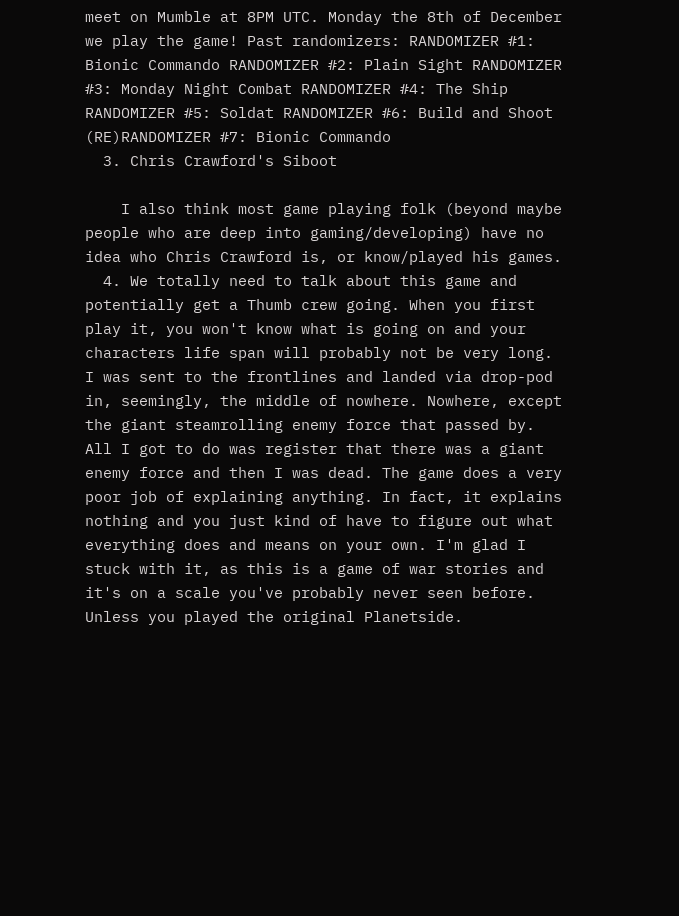meet on Mumble at 8PM UTC. Monday the 8th of December we play the game! Past randomizers: RANDOMIZER #1: Bionic Commando RANDOMIZER #2: Plain Sight RANDOMIZER #3: Monday Night Combat RANDOMIZER #4: The Ship RANDOMIZER #5: Soldat RANDOMIZER #6: Build and Shoot (RE)RANDOMIZER #7: Bionic Commando
  3. Chris Crawford's Siboot

    I also think most game playing folk (beyond maybe people who are deep into gaming/developing) have no idea who Chris Crawford is, or know/played his games.
  4. We totally need to talk about this game and potentially get a Thumb crew going. When you first play it, you won't know what is going on and your characters life span will probably not be very long. I was sent to the frontlines and landed via drop-pod in, seemingly, the middle of nowhere. Nowhere, except the giant steamrolling enemy force that passed by. All I got to do was register that there was a giant enemy force and then I was dead. The game does a very poor job of explaining anything. In fact, it explains nothing and you just kind of have to figure out what everything does and means on your own. I'm glad I stuck with it, as this is a game of war stories and it's on a scale you've probably never seen before. Unless you played the original Planetside.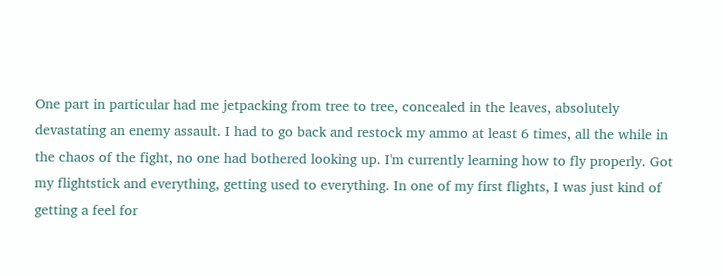One part in particular had me jetpacking from tree to tree, concealed in the leaves, absolutely devastating an enemy assault. I had to go back and restock my ammo at least 6 times, all the while in the chaos of the fight, no one had bothered looking up. I'm currently learning how to fly properly. Got my flightstick and everything, getting used to everything. In one of my first flights, I was just kind of getting a feel for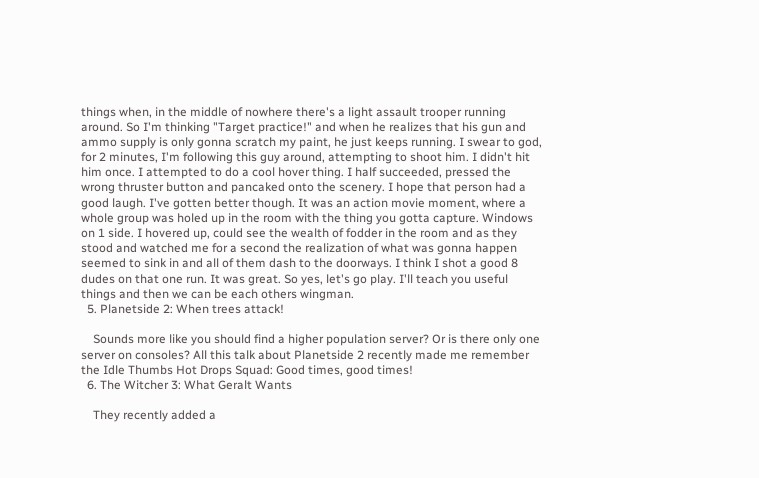things when, in the middle of nowhere there's a light assault trooper running around. So I'm thinking "Target practice!" and when he realizes that his gun and ammo supply is only gonna scratch my paint, he just keeps running. I swear to god, for 2 minutes, I'm following this guy around, attempting to shoot him. I didn't hit him once. I attempted to do a cool hover thing. I half succeeded, pressed the wrong thruster button and pancaked onto the scenery. I hope that person had a good laugh. I've gotten better though. It was an action movie moment, where a whole group was holed up in the room with the thing you gotta capture. Windows on 1 side. I hovered up, could see the wealth of fodder in the room and as they stood and watched me for a second the realization of what was gonna happen seemed to sink in and all of them dash to the doorways. I think I shot a good 8 dudes on that one run. It was great. So yes, let's go play. I'll teach you useful things and then we can be each others wingman.
  5. Planetside 2: When trees attack!

    Sounds more like you should find a higher population server? Or is there only one server on consoles? All this talk about Planetside 2 recently made me remember the Idle Thumbs Hot Drops Squad: Good times, good times!
  6. The Witcher 3: What Geralt Wants

    They recently added a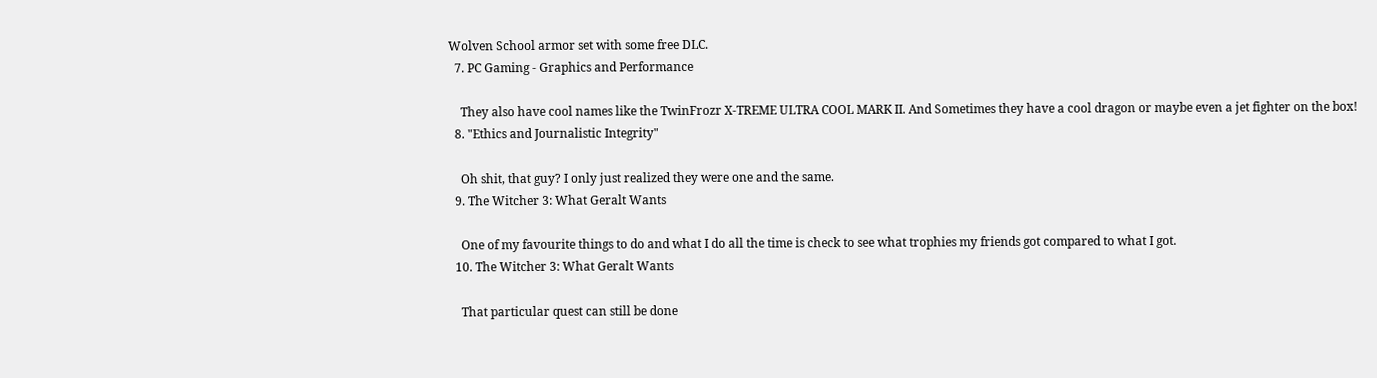Wolven School armor set with some free DLC.
  7. PC Gaming - Graphics and Performance

    They also have cool names like the TwinFrozr X-TREME ULTRA COOL MARK II. And Sometimes they have a cool dragon or maybe even a jet fighter on the box!
  8. "Ethics and Journalistic Integrity"

    Oh shit, that guy? I only just realized they were one and the same.
  9. The Witcher 3: What Geralt Wants

    One of my favourite things to do and what I do all the time is check to see what trophies my friends got compared to what I got.
  10. The Witcher 3: What Geralt Wants

    That particular quest can still be done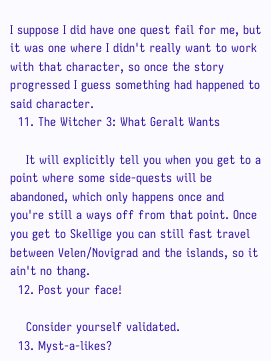I suppose I did have one quest fail for me, but it was one where I didn't really want to work with that character, so once the story progressed I guess something had happened to said character.
  11. The Witcher 3: What Geralt Wants

    It will explicitly tell you when you get to a point where some side-quests will be abandoned, which only happens once and you're still a ways off from that point. Once you get to Skellige you can still fast travel between Velen/Novigrad and the islands, so it ain't no thang.
  12. Post your face!

    Consider yourself validated.
  13. Myst-a-likes?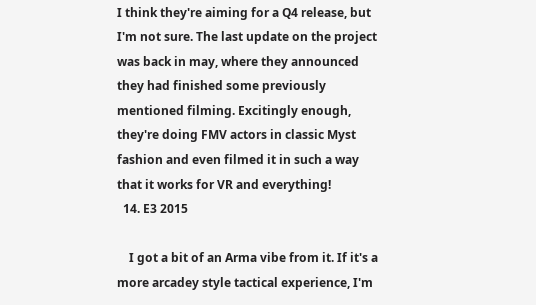I think they're aiming for a Q4 release, but I'm not sure. The last update on the project was back in may, where they announced they had finished some previously mentioned filming. Excitingly enough, they're doing FMV actors in classic Myst fashion and even filmed it in such a way that it works for VR and everything!
  14. E3 2015

    I got a bit of an Arma vibe from it. If it's a more arcadey style tactical experience, I'm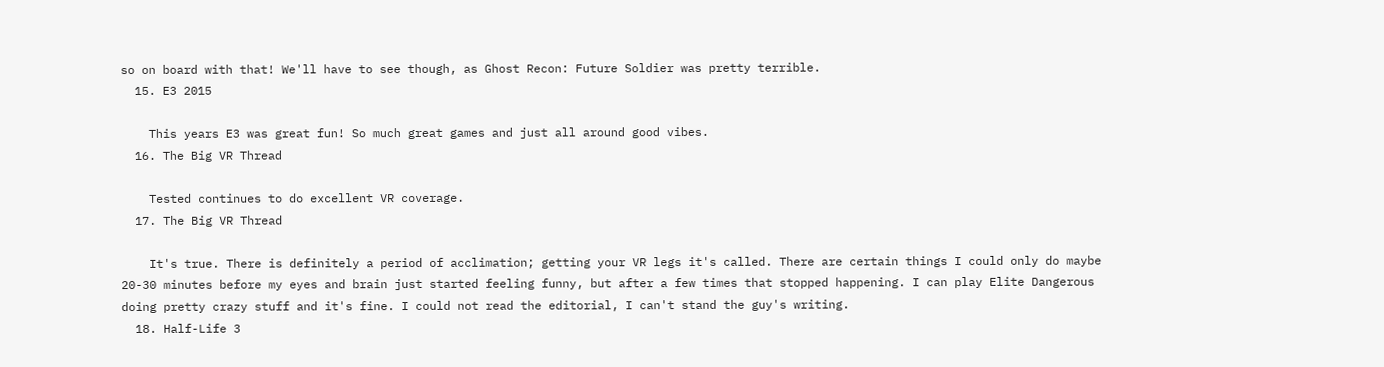so on board with that! We'll have to see though, as Ghost Recon: Future Soldier was pretty terrible.
  15. E3 2015

    This years E3 was great fun! So much great games and just all around good vibes.
  16. The Big VR Thread

    Tested continues to do excellent VR coverage.
  17. The Big VR Thread

    It's true. There is definitely a period of acclimation; getting your VR legs it's called. There are certain things I could only do maybe 20-30 minutes before my eyes and brain just started feeling funny, but after a few times that stopped happening. I can play Elite Dangerous doing pretty crazy stuff and it's fine. I could not read the editorial, I can't stand the guy's writing.
  18. Half-Life 3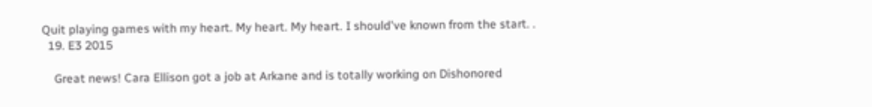Quit playing games with my heart. My heart. My heart. I should've known from the start. .
  19. E3 2015

    Great news! Cara Ellison got a job at Arkane and is totally working on Dishonored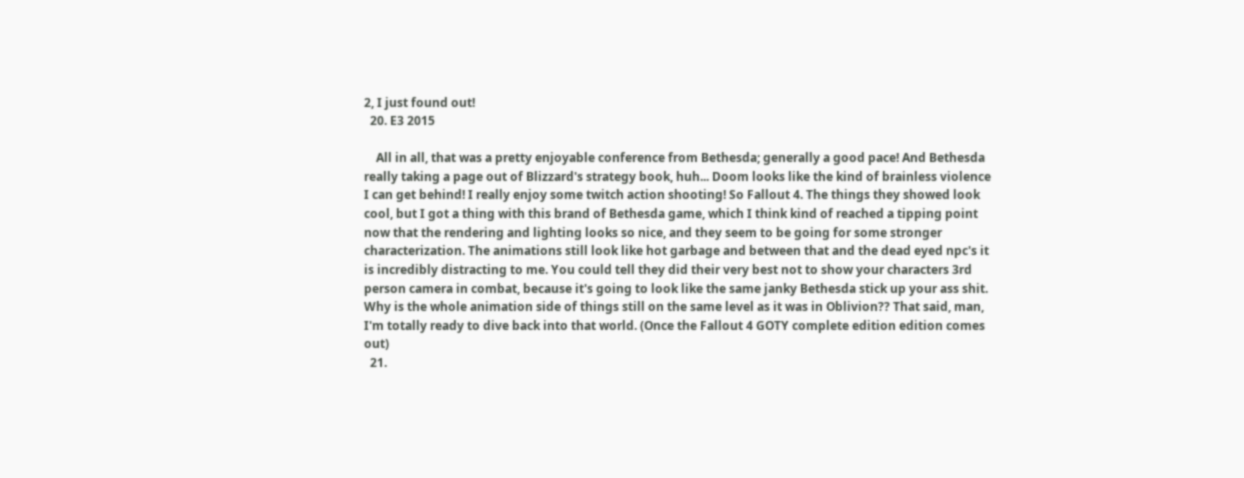2, I just found out!
  20. E3 2015

    All in all, that was a pretty enjoyable conference from Bethesda; generally a good pace! And Bethesda really taking a page out of Blizzard's strategy book, huh... Doom looks like the kind of brainless violence I can get behind! I really enjoy some twitch action shooting! So Fallout 4. The things they showed look cool, but I got a thing with this brand of Bethesda game, which I think kind of reached a tipping point now that the rendering and lighting looks so nice, and they seem to be going for some stronger characterization. The animations still look like hot garbage and between that and the dead eyed npc's it is incredibly distracting to me. You could tell they did their very best not to show your characters 3rd person camera in combat, because it's going to look like the same janky Bethesda stick up your ass shit. Why is the whole animation side of things still on the same level as it was in Oblivion?? That said, man, I'm totally ready to dive back into that world. (Once the Fallout 4 GOTY complete edition edition comes out)
  21.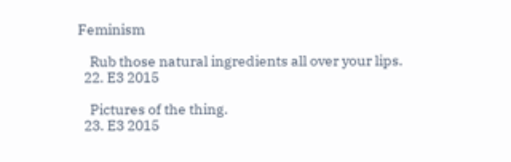Feminism

    Rub those natural ingredients all over your lips.
  22. E3 2015

    Pictures of the thing.
  23. E3 2015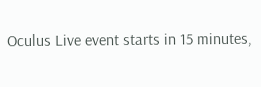Oculus Live event starts in 15 minutes,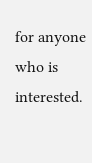for anyone who is interested.